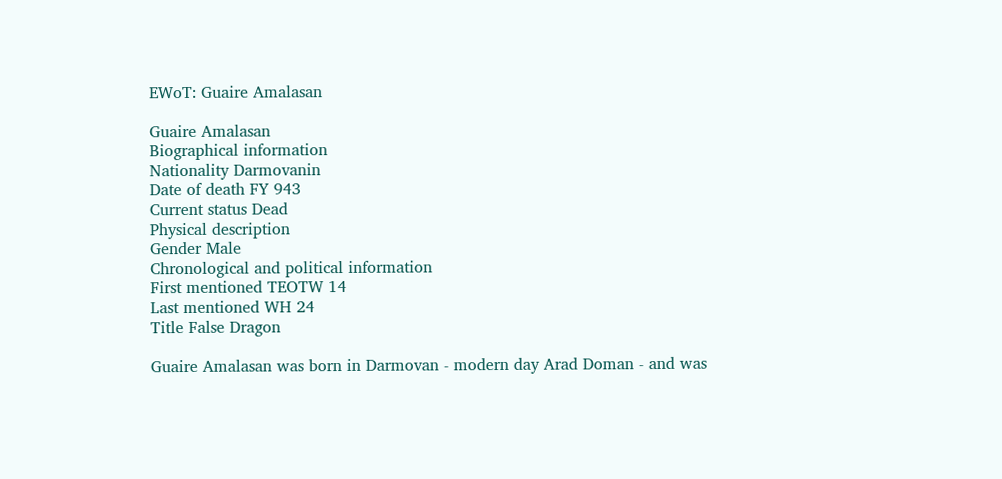EWoT: Guaire Amalasan

Guaire Amalasan
Biographical information
Nationality Darmovanin
Date of death FY 943
Current status Dead
Physical description
Gender Male
Chronological and political information
First mentioned TEOTW 14
Last mentioned WH 24
Title False Dragon

Guaire Amalasan was born in Darmovan - modern day Arad Doman - and was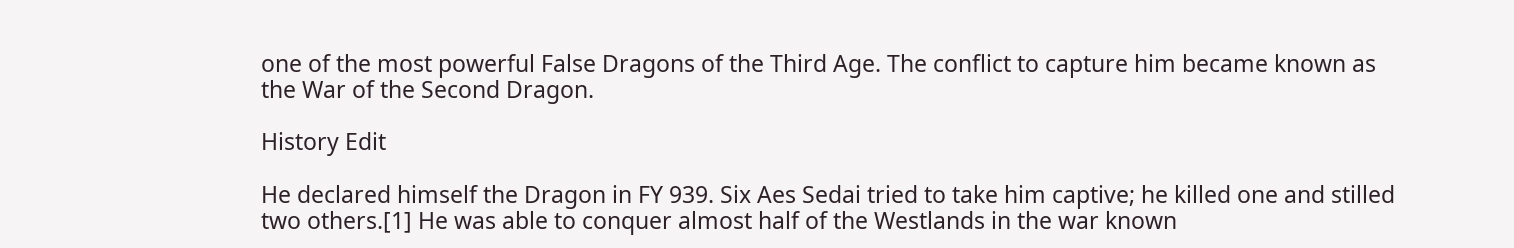one of the most powerful False Dragons of the Third Age. The conflict to capture him became known as the War of the Second Dragon.

History Edit

He declared himself the Dragon in FY 939. Six Aes Sedai tried to take him captive; he killed one and stilled two others.[1] He was able to conquer almost half of the Westlands in the war known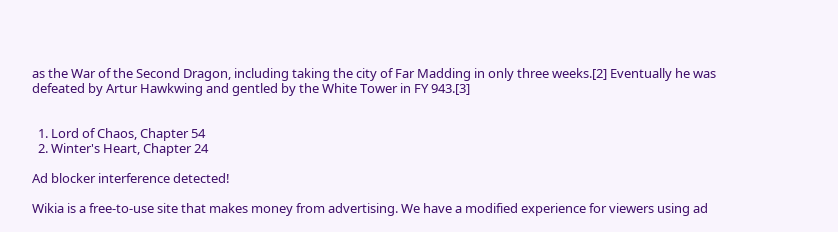as the War of the Second Dragon, including taking the city of Far Madding in only three weeks.[2] Eventually he was defeated by Artur Hawkwing and gentled by the White Tower in FY 943.[3]


  1. Lord of Chaos, Chapter 54
  2. Winter's Heart, Chapter 24

Ad blocker interference detected!

Wikia is a free-to-use site that makes money from advertising. We have a modified experience for viewers using ad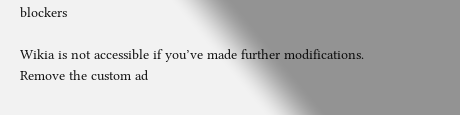blockers

Wikia is not accessible if you’ve made further modifications. Remove the custom ad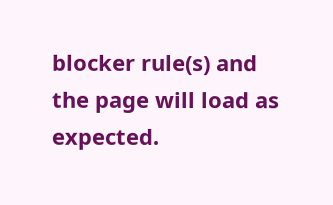blocker rule(s) and the page will load as expected.